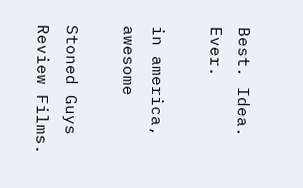Best. Idea. Ever.

in america, awesome

Stoned Guys Review Films.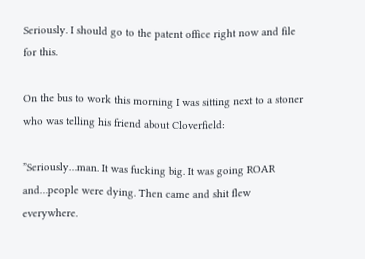Seriously. I should go to the patent office right now and file for this.

On the bus to work this morning I was sitting next to a stoner who was telling his friend about Cloverfield:

”Seriously…man. It was fucking big. It was going ROAR and…people were dying. Then came and shit flew everywhere.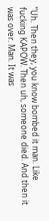”Uh. Then they, you know bombed it man. Like fucking KAPOW. Then uh, someone died. And then it was over. Man. It was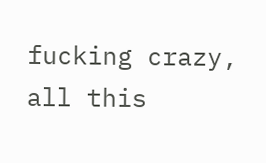fucking crazy, all this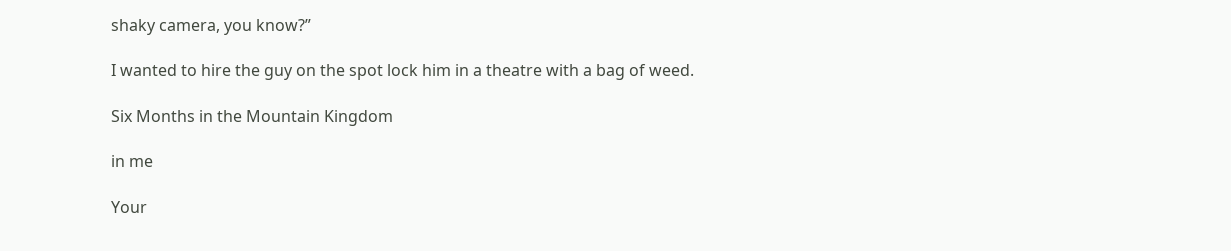shaky camera, you know?”

I wanted to hire the guy on the spot lock him in a theatre with a bag of weed.

Six Months in the Mountain Kingdom

in me

Your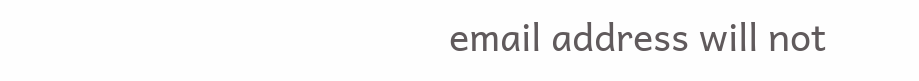email address will not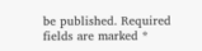be published. Required fields are marked *